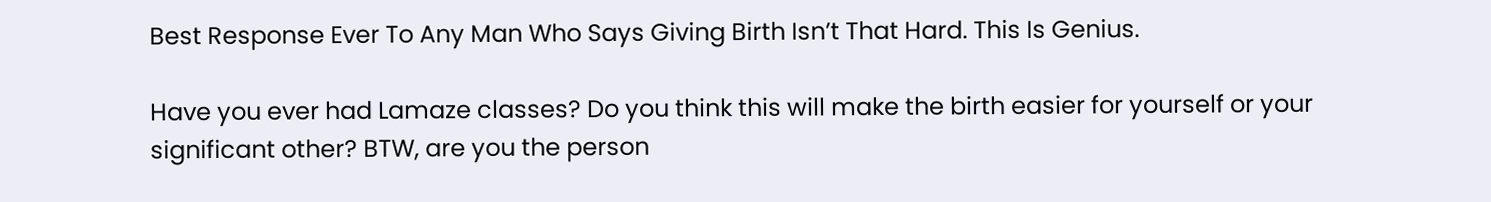Best Response Ever To Any Man Who Says Giving Birth Isn’t That Hard. This Is Genius.

Have you ever had Lamaze classes? Do you think this will make the birth easier for yourself or your significant other? BTW, are you the person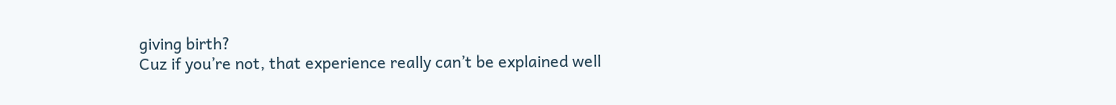giving birth?
Cuz if you’re not, that experience really can’t be explained well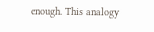enough. This analogy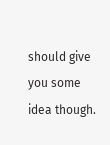should give you some idea though.